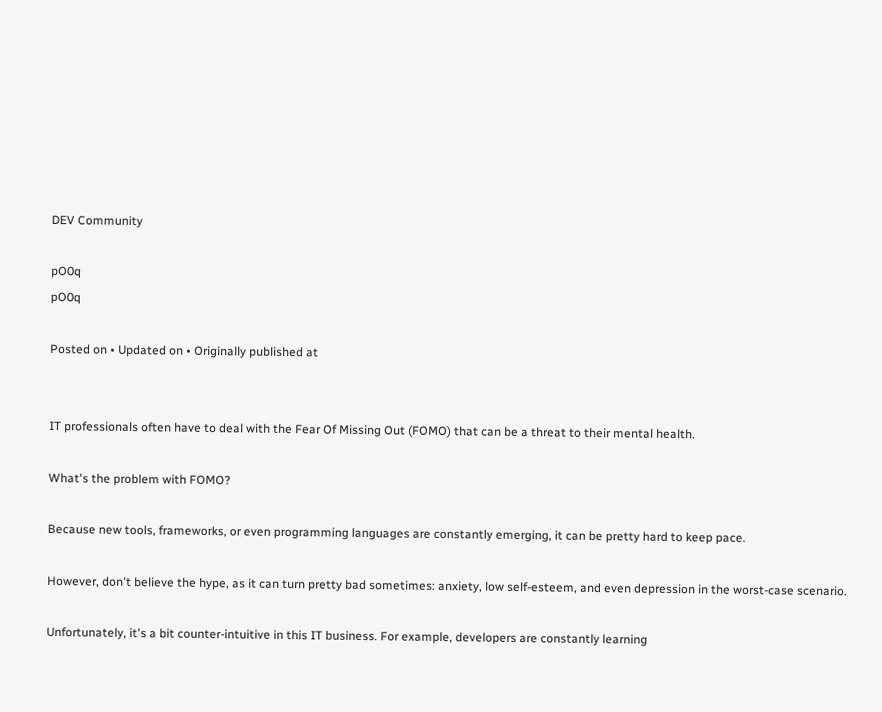DEV Community

pO0q
pO0q

Posted on • Updated on • Originally published at


IT professionals often have to deal with the Fear Of Missing Out (FOMO) that can be a threat to their mental health.

What's the problem with FOMO?

Because new tools, frameworks, or even programming languages are constantly emerging, it can be pretty hard to keep pace.

However, don't believe the hype, as it can turn pretty bad sometimes: anxiety, low self-esteem, and even depression in the worst-case scenario.

Unfortunately, it's a bit counter-intuitive in this IT business. For example, developers are constantly learning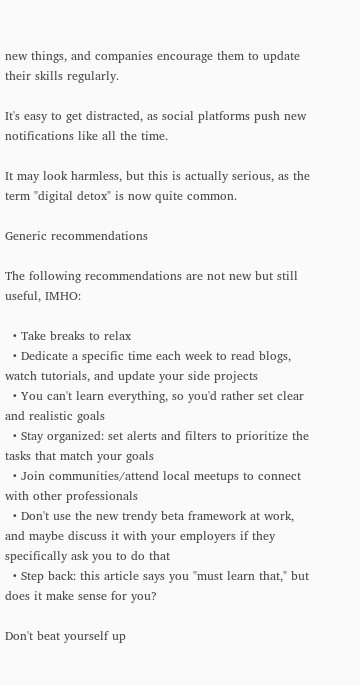new things, and companies encourage them to update their skills regularly.

It's easy to get distracted, as social platforms push new notifications like all the time.

It may look harmless, but this is actually serious, as the term "digital detox" is now quite common.

Generic recommendations

The following recommendations are not new but still useful, IMHO:

  • Take breaks to relax
  • Dedicate a specific time each week to read blogs, watch tutorials, and update your side projects
  • You can't learn everything, so you'd rather set clear and realistic goals
  • Stay organized: set alerts and filters to prioritize the tasks that match your goals
  • Join communities/attend local meetups to connect with other professionals
  • Don't use the new trendy beta framework at work, and maybe discuss it with your employers if they specifically ask you to do that
  • Step back: this article says you "must learn that," but does it make sense for you?

Don't beat yourself up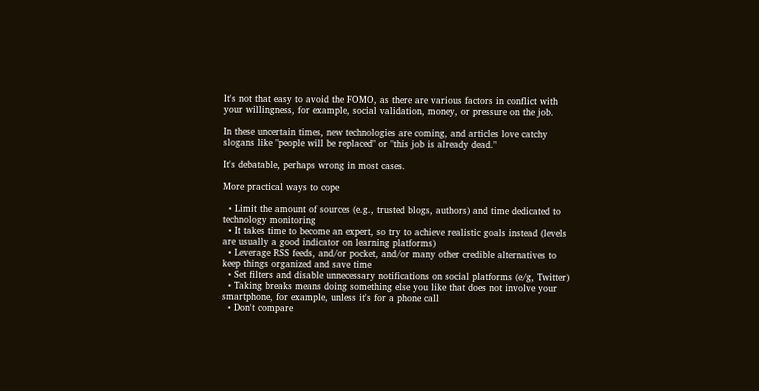It's not that easy to avoid the FOMO, as there are various factors in conflict with your willingness, for example, social validation, money, or pressure on the job.

In these uncertain times, new technologies are coming, and articles love catchy slogans like "people will be replaced" or "this job is already dead."

It's debatable, perhaps wrong in most cases.

More practical ways to cope

  • Limit the amount of sources (e.g., trusted blogs, authors) and time dedicated to technology monitoring
  • It takes time to become an expert, so try to achieve realistic goals instead (levels are usually a good indicator on learning platforms)
  • Leverage RSS feeds, and/or pocket, and/or many other credible alternatives to keep things organized and save time
  • Set filters and disable unnecessary notifications on social platforms (e/g, Twitter)
  • Taking breaks means doing something else you like that does not involve your smartphone, for example, unless it's for a phone call
  • Don't compare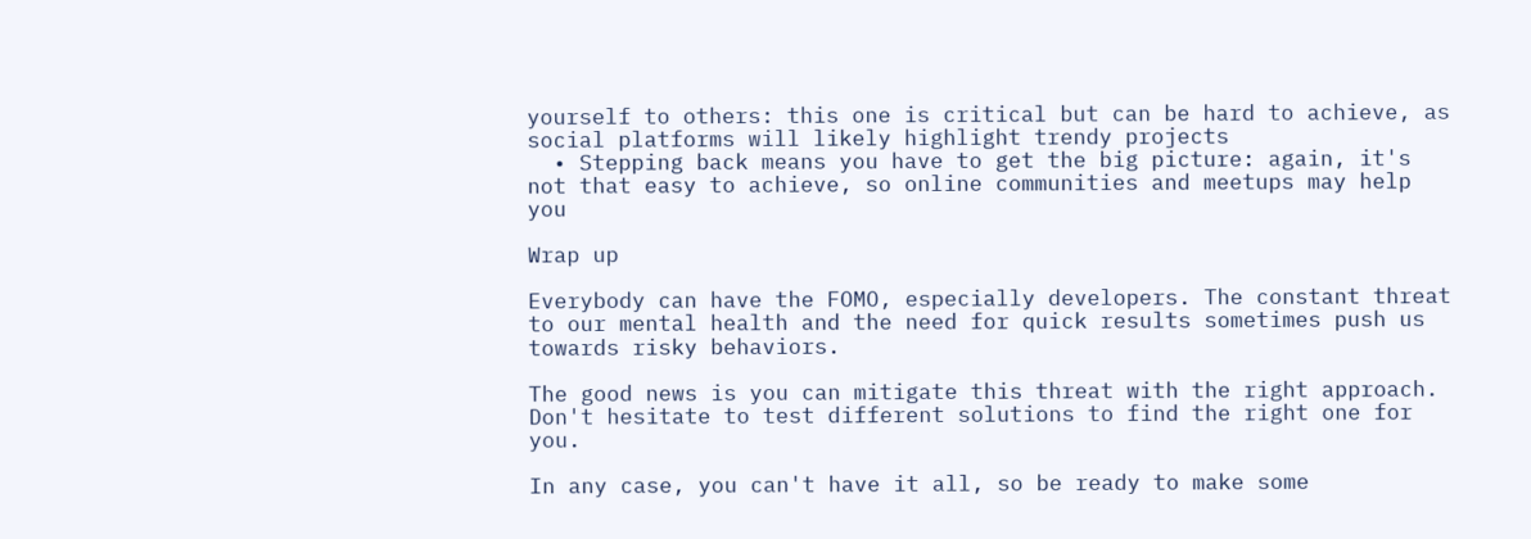yourself to others: this one is critical but can be hard to achieve, as social platforms will likely highlight trendy projects
  • Stepping back means you have to get the big picture: again, it's not that easy to achieve, so online communities and meetups may help you

Wrap up

Everybody can have the FOMO, especially developers. The constant threat to our mental health and the need for quick results sometimes push us towards risky behaviors.

The good news is you can mitigate this threat with the right approach. Don't hesitate to test different solutions to find the right one for you.

In any case, you can't have it all, so be ready to make some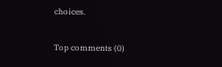choices.

Top comments (0)